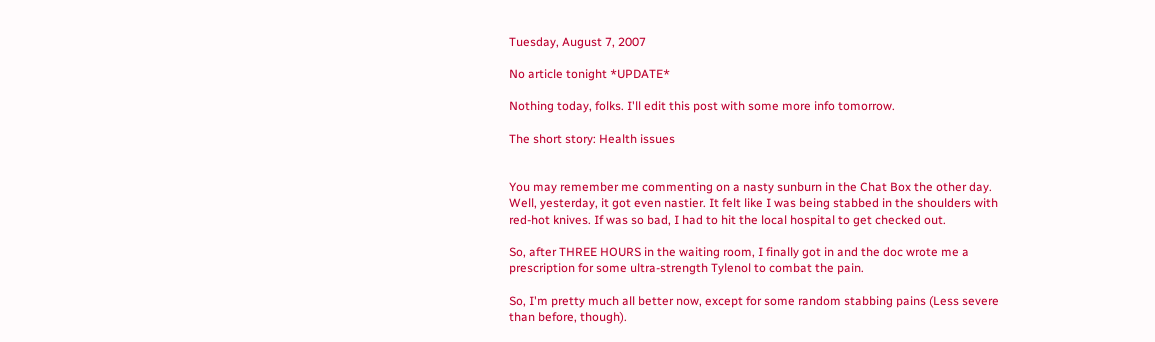Tuesday, August 7, 2007

No article tonight *UPDATE*

Nothing today, folks. I'll edit this post with some more info tomorrow.

The short story: Health issues


You may remember me commenting on a nasty sunburn in the Chat Box the other day. Well, yesterday, it got even nastier. It felt like I was being stabbed in the shoulders with red-hot knives. If was so bad, I had to hit the local hospital to get checked out.

So, after THREE HOURS in the waiting room, I finally got in and the doc wrote me a prescription for some ultra-strength Tylenol to combat the pain.

So, I'm pretty much all better now, except for some random stabbing pains (Less severe than before, though).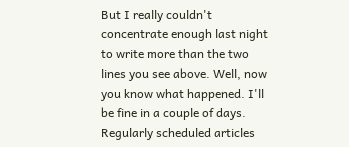But I really couldn't concentrate enough last night to write more than the two lines you see above. Well, now you know what happened. I'll be fine in a couple of days. Regularly scheduled articles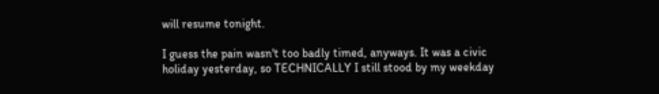will resume tonight.

I guess the pain wasn't too badly timed, anyways. It was a civic holiday yesterday, so TECHNICALLY I still stood by my weekday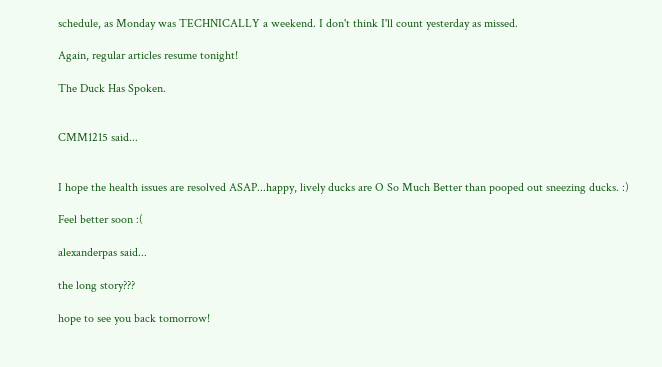schedule, as Monday was TECHNICALLY a weekend. I don't think I'll count yesterday as missed.

Again, regular articles resume tonight!

The Duck Has Spoken.


CMM1215 said...


I hope the health issues are resolved ASAP...happy, lively ducks are O So Much Better than pooped out sneezing ducks. :)

Feel better soon :(

alexanderpas said...

the long story???

hope to see you back tomorrow!